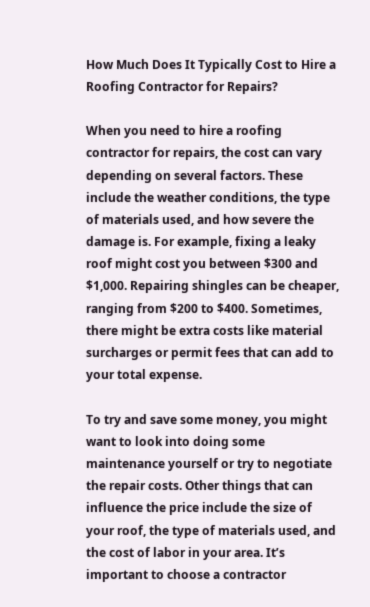How Much Does It Typically Cost to Hire a Roofing Contractor for Repairs?

When you need to hire a roofing contractor for repairs, the cost can vary depending on several factors. These include the weather conditions, the type of materials used, and how severe the damage is. For example, fixing a leaky roof might cost you between $300 and $1,000. Repairing shingles can be cheaper, ranging from $200 to $400. Sometimes, there might be extra costs like material surcharges or permit fees that can add to your total expense.

To try and save some money, you might want to look into doing some maintenance yourself or try to negotiate the repair costs. Other things that can influence the price include the size of your roof, the type of materials used, and the cost of labor in your area. It’s important to choose a contractor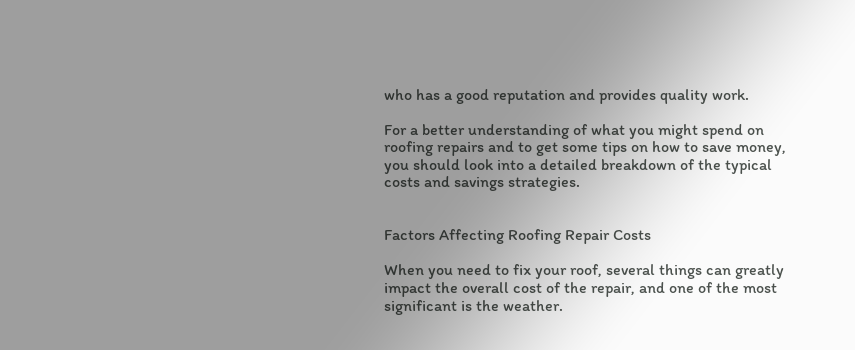who has a good reputation and provides quality work.

For a better understanding of what you might spend on roofing repairs and to get some tips on how to save money, you should look into a detailed breakdown of the typical costs and savings strategies.


Factors Affecting Roofing Repair Costs

When you need to fix your roof, several things can greatly impact the overall cost of the repair, and one of the most significant is the weather.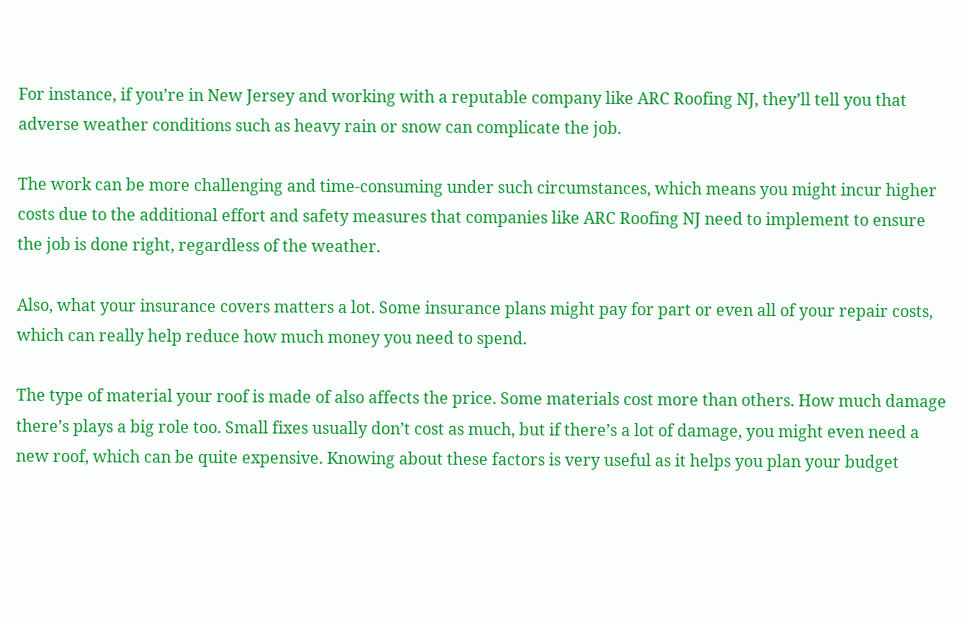For instance, if you’re in New Jersey and working with a reputable company like ARC Roofing NJ, they’ll tell you that adverse weather conditions such as heavy rain or snow can complicate the job.

The work can be more challenging and time-consuming under such circumstances, which means you might incur higher costs due to the additional effort and safety measures that companies like ARC Roofing NJ need to implement to ensure the job is done right, regardless of the weather.

Also, what your insurance covers matters a lot. Some insurance plans might pay for part or even all of your repair costs, which can really help reduce how much money you need to spend.

The type of material your roof is made of also affects the price. Some materials cost more than others. How much damage there’s plays a big role too. Small fixes usually don’t cost as much, but if there’s a lot of damage, you might even need a new roof, which can be quite expensive. Knowing about these factors is very useful as it helps you plan your budget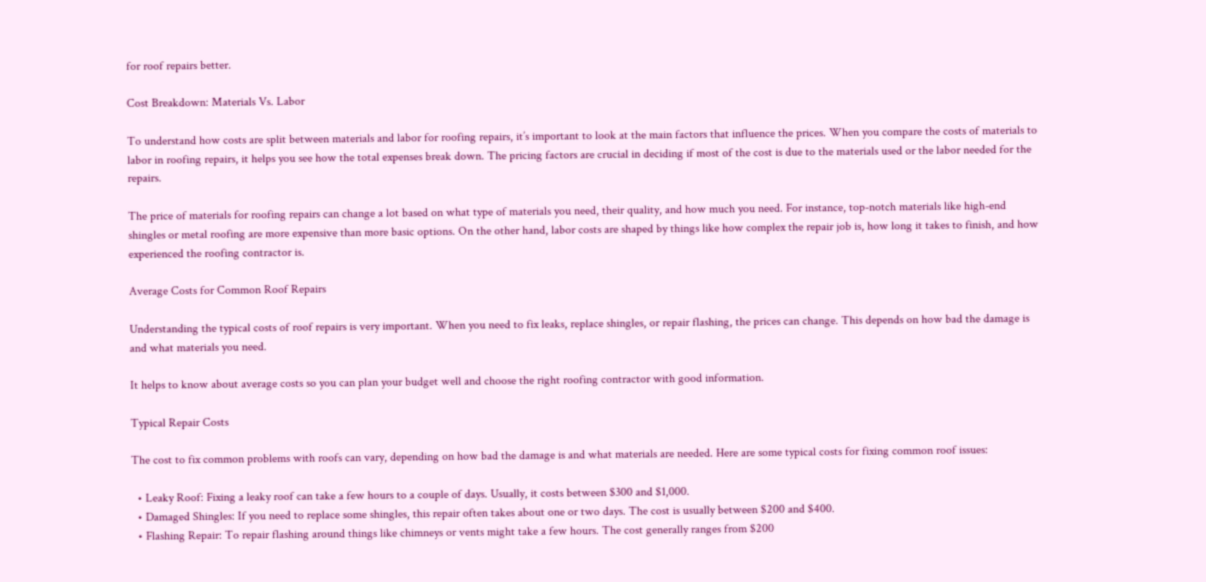for roof repairs better.

Cost Breakdown: Materials Vs. Labor

To understand how costs are split between materials and labor for roofing repairs, it’s important to look at the main factors that influence the prices. When you compare the costs of materials to labor in roofing repairs, it helps you see how the total expenses break down. The pricing factors are crucial in deciding if most of the cost is due to the materials used or the labor needed for the repairs.

The price of materials for roofing repairs can change a lot based on what type of materials you need, their quality, and how much you need. For instance, top-notch materials like high-end shingles or metal roofing are more expensive than more basic options. On the other hand, labor costs are shaped by things like how complex the repair job is, how long it takes to finish, and how experienced the roofing contractor is.

Average Costs for Common Roof Repairs

Understanding the typical costs of roof repairs is very important. When you need to fix leaks, replace shingles, or repair flashing, the prices can change. This depends on how bad the damage is and what materials you need.

It helps to know about average costs so you can plan your budget well and choose the right roofing contractor with good information.

Typical Repair Costs

The cost to fix common problems with roofs can vary, depending on how bad the damage is and what materials are needed. Here are some typical costs for fixing common roof issues:

  • Leaky Roof: Fixing a leaky roof can take a few hours to a couple of days. Usually, it costs between $300 and $1,000.
  • Damaged Shingles: If you need to replace some shingles, this repair often takes about one or two days. The cost is usually between $200 and $400.
  • Flashing Repair: To repair flashing around things like chimneys or vents might take a few hours. The cost generally ranges from $200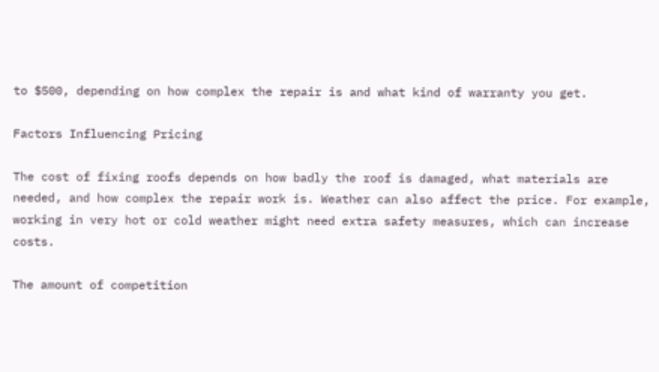to $500, depending on how complex the repair is and what kind of warranty you get.

Factors Influencing Pricing

The cost of fixing roofs depends on how badly the roof is damaged, what materials are needed, and how complex the repair work is. Weather can also affect the price. For example, working in very hot or cold weather might need extra safety measures, which can increase costs.

The amount of competition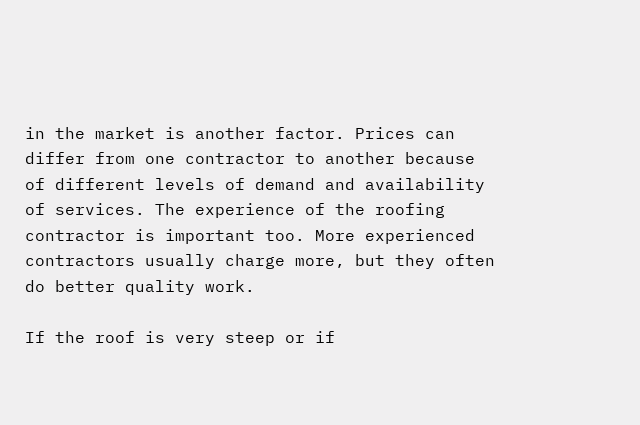in the market is another factor. Prices can differ from one contractor to another because of different levels of demand and availability of services. The experience of the roofing contractor is important too. More experienced contractors usually charge more, but they often do better quality work.

If the roof is very steep or if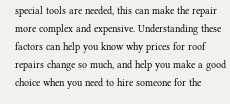special tools are needed, this can make the repair more complex and expensive. Understanding these factors can help you know why prices for roof repairs change so much, and help you make a good choice when you need to hire someone for the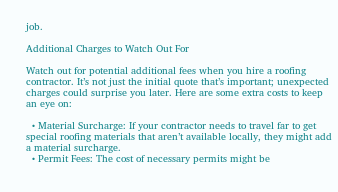job.

Additional Charges to Watch Out For

Watch out for potential additional fees when you hire a roofing contractor. It’s not just the initial quote that’s important; unexpected charges could surprise you later. Here are some extra costs to keep an eye on:

  • Material Surcharge: If your contractor needs to travel far to get special roofing materials that aren’t available locally, they might add a material surcharge.
  • Permit Fees: The cost of necessary permits might be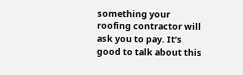something your roofing contractor will ask you to pay. It’s good to talk about this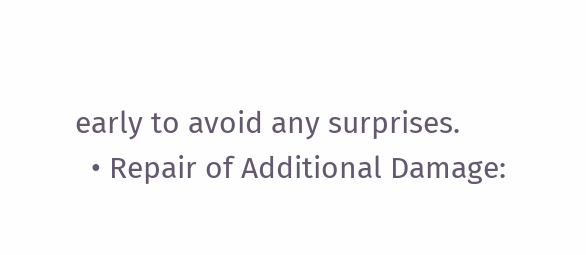early to avoid any surprises.
  • Repair of Additional Damage: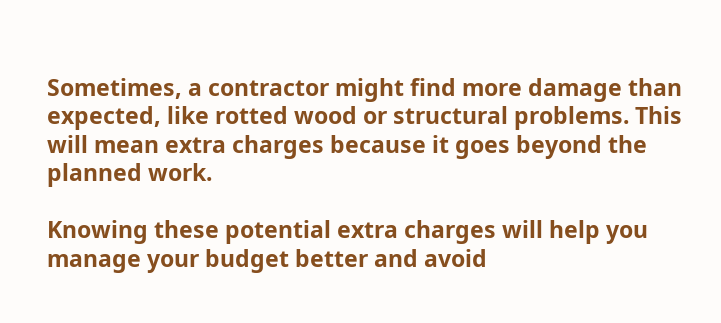Sometimes, a contractor might find more damage than expected, like rotted wood or structural problems. This will mean extra charges because it goes beyond the planned work.

Knowing these potential extra charges will help you manage your budget better and avoid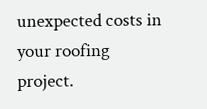unexpected costs in your roofing project.